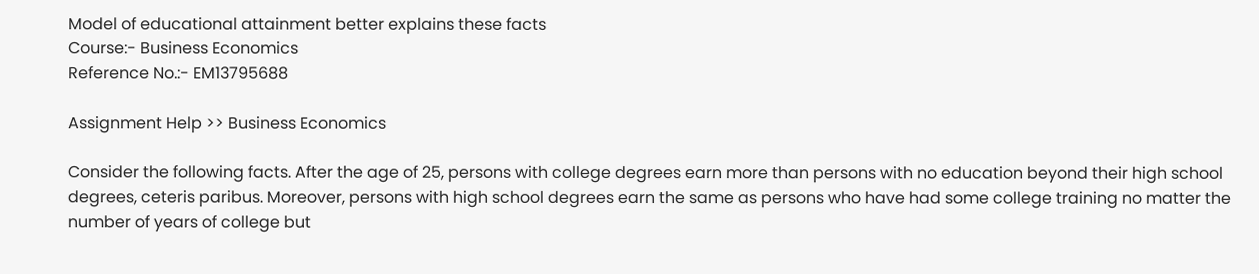Model of educational attainment better explains these facts
Course:- Business Economics
Reference No.:- EM13795688

Assignment Help >> Business Economics

Consider the following facts. After the age of 25, persons with college degrees earn more than persons with no education beyond their high school degrees, ceteris paribus. Moreover, persons with high school degrees earn the same as persons who have had some college training no matter the number of years of college but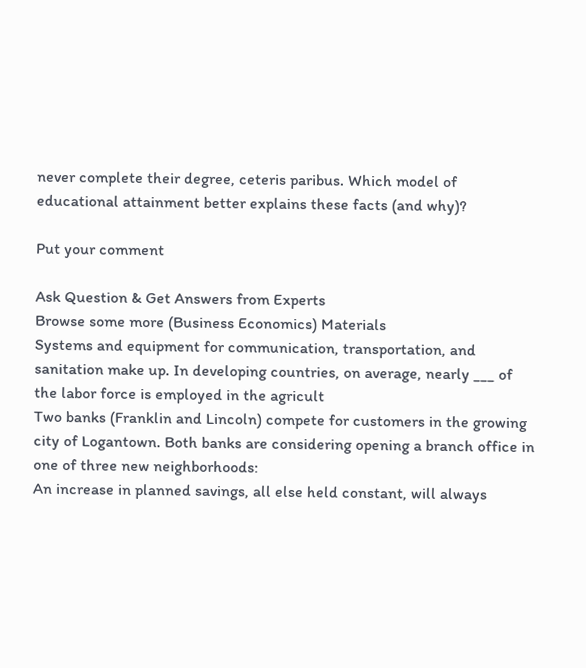never complete their degree, ceteris paribus. Which model of educational attainment better explains these facts (and why)?

Put your comment

Ask Question & Get Answers from Experts
Browse some more (Business Economics) Materials
Systems and equipment for communication, transportation, and sanitation make up. In developing countries, on average, nearly ___ of the labor force is employed in the agricult
Two banks (Franklin and Lincoln) compete for customers in the growing city of Logantown. Both banks are considering opening a branch office in one of three new neighborhoods:
An increase in planned savings, all else held constant, will always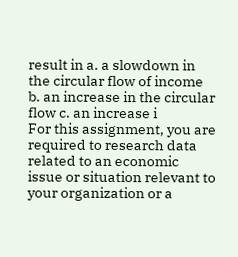result in a. a slowdown in the circular flow of income b. an increase in the circular flow c. an increase i
For this assignment, you are required to research data related to an economic issue or situation relevant to your organization or a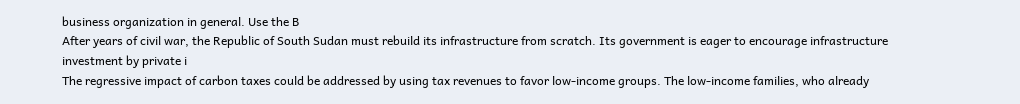business organization in general. Use the B
After years of civil war, the Republic of South Sudan must rebuild its infrastructure from scratch. Its government is eager to encourage infrastructure investment by private i
The regressive impact of carbon taxes could be addressed by using tax revenues to favor low-income groups. The low-income families, who already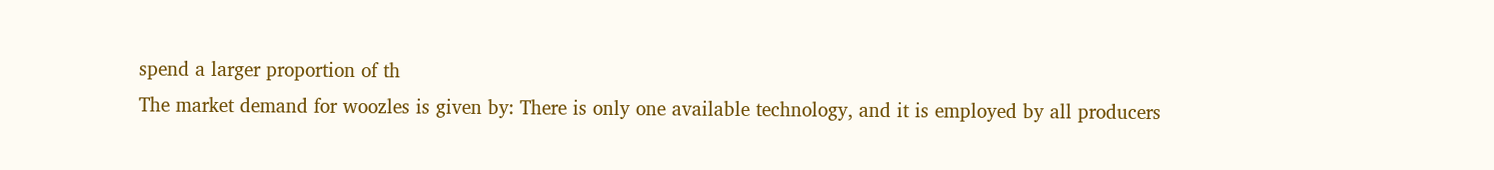spend a larger proportion of th
The market demand for woozles is given by: There is only one available technology, and it is employed by all producers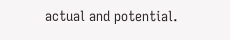actual and potential.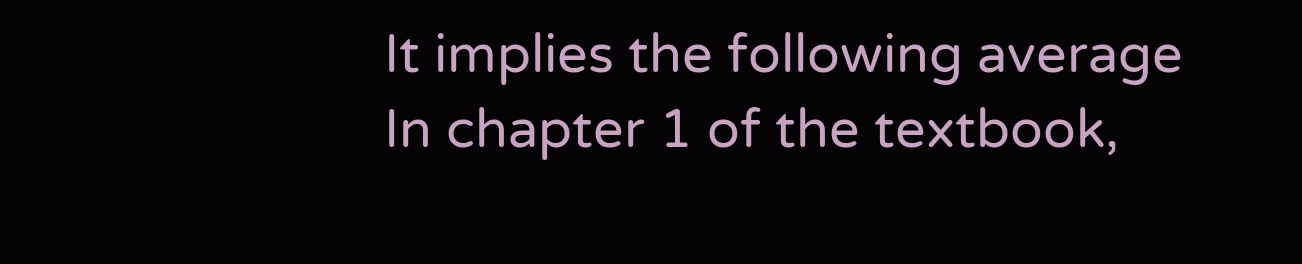It implies the following average
In chapter 1 of the textbook,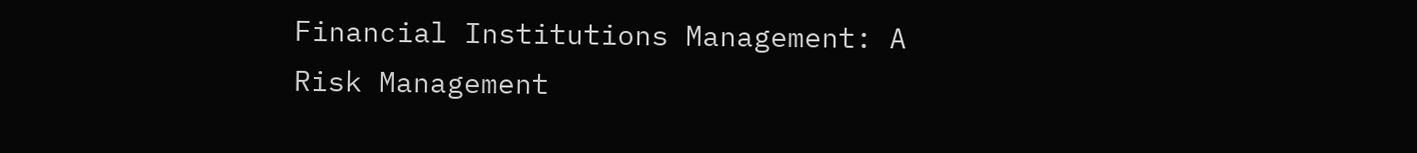Financial Institutions Management: A Risk Management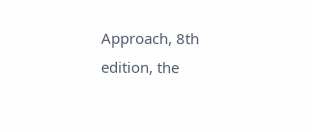Approach, 8th edition, the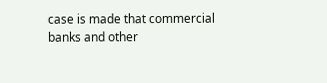case is made that commercial banks and other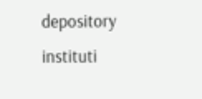depository instituti